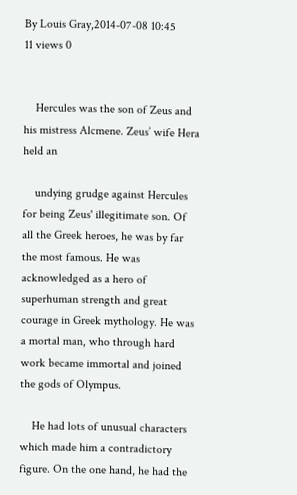By Louis Gray,2014-07-08 10:45
11 views 0


    Hercules was the son of Zeus and his mistress Alcmene. Zeus’ wife Hera held an

    undying grudge against Hercules for being Zeus' illegitimate son. Of all the Greek heroes, he was by far the most famous. He was acknowledged as a hero of superhuman strength and great courage in Greek mythology. He was a mortal man, who through hard work became immortal and joined the gods of Olympus.

    He had lots of unusual characters which made him a contradictory figure. On the one hand, he had the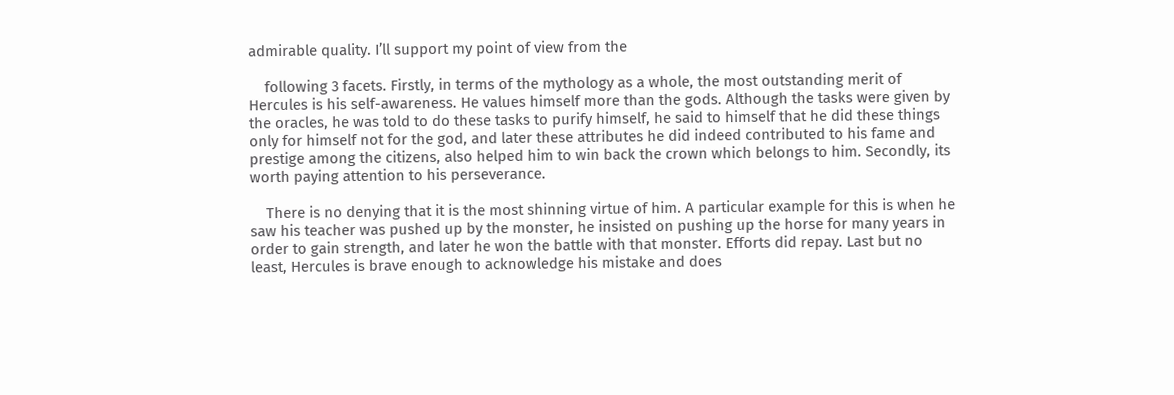admirable quality. I’ll support my point of view from the

    following 3 facets. Firstly, in terms of the mythology as a whole, the most outstanding merit of Hercules is his self-awareness. He values himself more than the gods. Although the tasks were given by the oracles, he was told to do these tasks to purify himself, he said to himself that he did these things only for himself not for the god, and later these attributes he did indeed contributed to his fame and prestige among the citizens, also helped him to win back the crown which belongs to him. Secondly, its worth paying attention to his perseverance.

    There is no denying that it is the most shinning virtue of him. A particular example for this is when he saw his teacher was pushed up by the monster, he insisted on pushing up the horse for many years in order to gain strength, and later he won the battle with that monster. Efforts did repay. Last but no least, Hercules is brave enough to acknowledge his mistake and does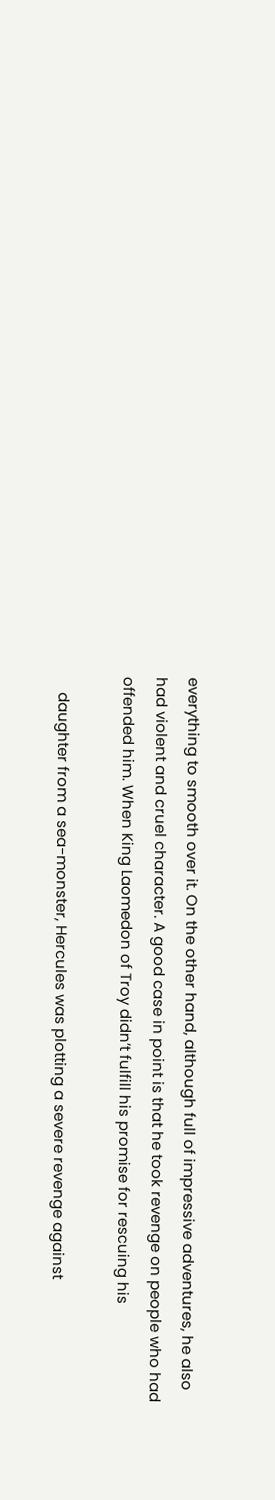everything to smooth over it. On the other hand, although full of impressive adventures, he also had violent and cruel character. A good case in point is that he took revenge on people who had offended him. When King Laomedon of Troy didn’t fulfill his promise for rescuing his

    daughter from a sea-monster, Hercules was plotting a severe revenge against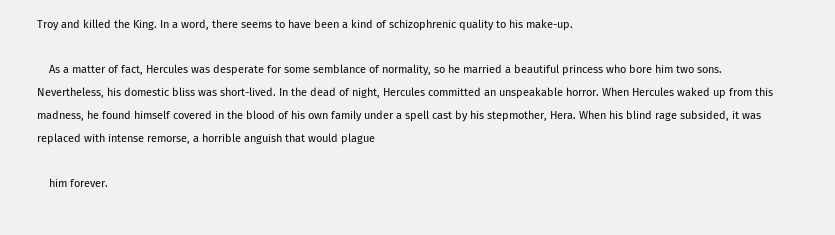Troy and killed the King. In a word, there seems to have been a kind of schizophrenic quality to his make-up.

    As a matter of fact, Hercules was desperate for some semblance of normality, so he married a beautiful princess who bore him two sons. Nevertheless, his domestic bliss was short-lived. In the dead of night, Hercules committed an unspeakable horror. When Hercules waked up from this madness, he found himself covered in the blood of his own family under a spell cast by his stepmother, Hera. When his blind rage subsided, it was replaced with intense remorse, a horrible anguish that would plague

    him forever.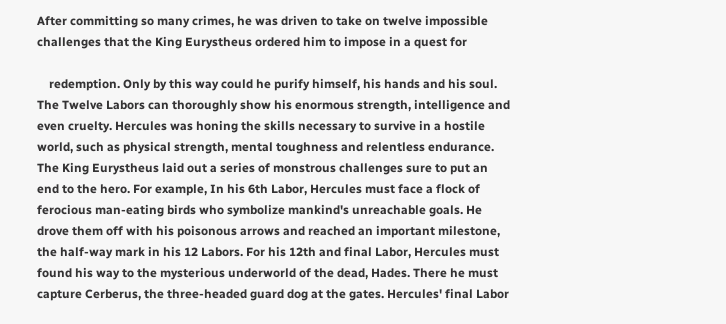After committing so many crimes, he was driven to take on twelve impossible challenges that the King Eurystheus ordered him to impose in a quest for

    redemption. Only by this way could he purify himself, his hands and his soul. The Twelve Labors can thoroughly show his enormous strength, intelligence and even cruelty. Hercules was honing the skills necessary to survive in a hostile world, such as physical strength, mental toughness and relentless endurance. The King Eurystheus laid out a series of monstrous challenges sure to put an end to the hero. For example, In his 6th Labor, Hercules must face a flock of ferocious man-eating birds who symbolize mankind's unreachable goals. He drove them off with his poisonous arrows and reached an important milestone, the half-way mark in his 12 Labors. For his 12th and final Labor, Hercules must found his way to the mysterious underworld of the dead, Hades. There he must capture Cerberus, the three-headed guard dog at the gates. Hercules' final Labor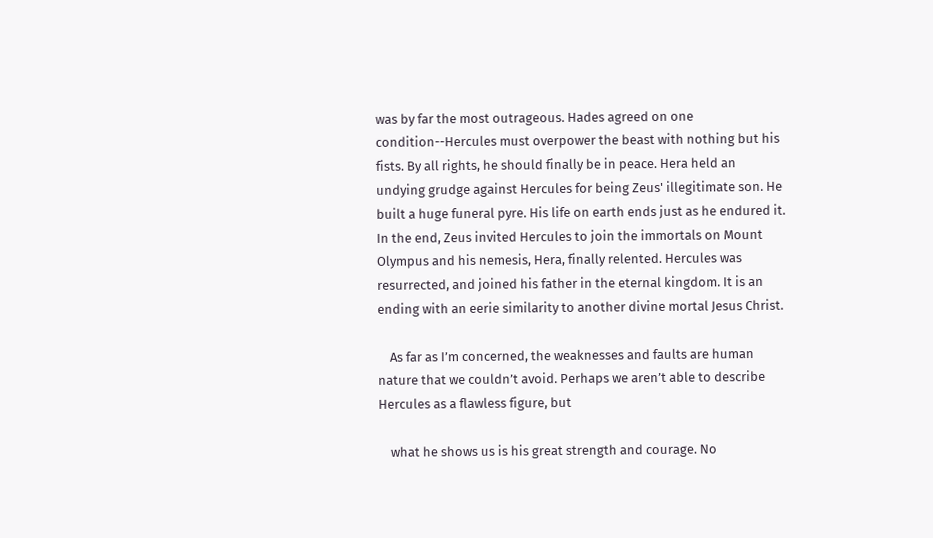was by far the most outrageous. Hades agreed on one condition--Hercules must overpower the beast with nothing but his fists. By all rights, he should finally be in peace. Hera held an undying grudge against Hercules for being Zeus' illegitimate son. He built a huge funeral pyre. His life on earth ends just as he endured it. In the end, Zeus invited Hercules to join the immortals on Mount Olympus and his nemesis, Hera, finally relented. Hercules was resurrected, and joined his father in the eternal kingdom. It is an ending with an eerie similarity to another divine mortal Jesus Christ.

    As far as I’m concerned, the weaknesses and faults are human nature that we couldn’t avoid. Perhaps we aren’t able to describe Hercules as a flawless figure, but

    what he shows us is his great strength and courage. No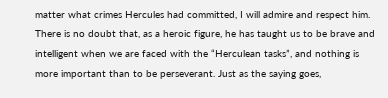matter what crimes Hercules had committed, I will admire and respect him. There is no doubt that, as a heroic figure, he has taught us to be brave and intelligent when we are faced with the “Herculean tasks”, and nothing is more important than to be perseverant. Just as the saying goes,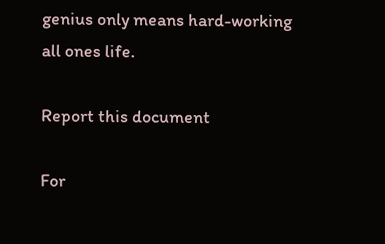genius only means hard-working all ones life.

Report this document

For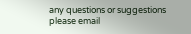any questions or suggestions please email